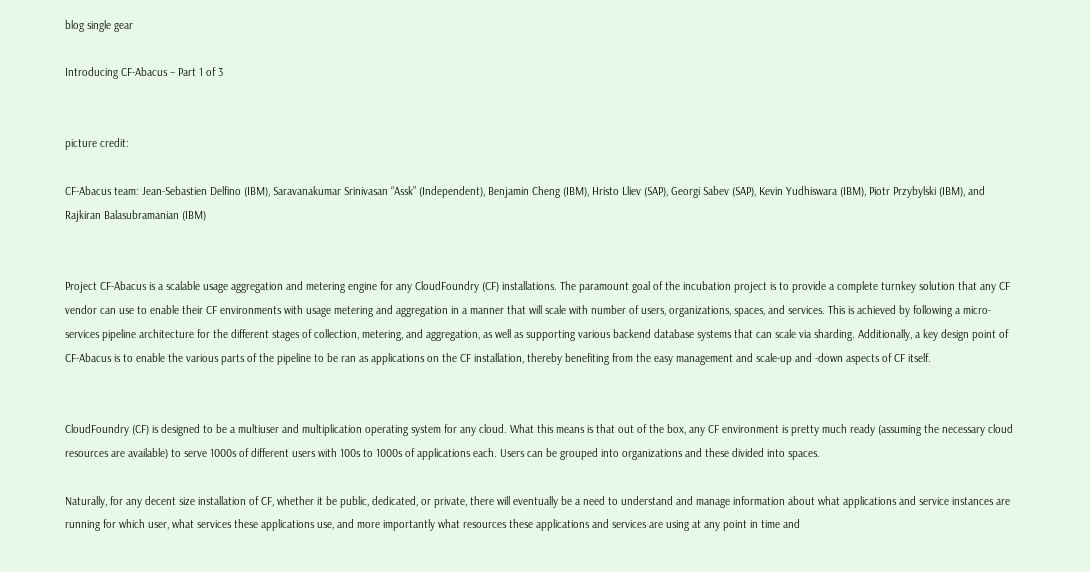blog single gear

Introducing CF-Abacus – Part 1 of 3


picture credit:

CF-Abacus team: Jean-Sebastien Delfino (IBM), Saravanakumar Srinivasan “Assk” (Independent), Benjamin Cheng (IBM), Hristo Lliev (SAP), Georgi Sabev (SAP), Kevin Yudhiswara (IBM), Piotr Przybylski (IBM), and Rajkiran Balasubramanian (IBM)


Project CF-Abacus is a scalable usage aggregation and metering engine for any CloudFoundry (CF) installations. The paramount goal of the incubation project is to provide a complete turnkey solution that any CF vendor can use to enable their CF environments with usage metering and aggregation in a manner that will scale with number of users, organizations, spaces, and services. This is achieved by following a micro-services pipeline architecture for the different stages of collection, metering, and aggregation, as well as supporting various backend database systems that can scale via sharding. Additionally, a key design point of CF-Abacus is to enable the various parts of the pipeline to be ran as applications on the CF installation, thereby benefiting from the easy management and scale-up and -down aspects of CF itself.


CloudFoundry (CF) is designed to be a multiuser and multiplication operating system for any cloud. What this means is that out of the box, any CF environment is pretty much ready (assuming the necessary cloud resources are available) to serve 1000s of different users with 100s to 1000s of applications each. Users can be grouped into organizations and these divided into spaces.

Naturally, for any decent size installation of CF, whether it be public, dedicated, or private, there will eventually be a need to understand and manage information about what applications and service instances are running for which user, what services these applications use, and more importantly what resources these applications and services are using at any point in time and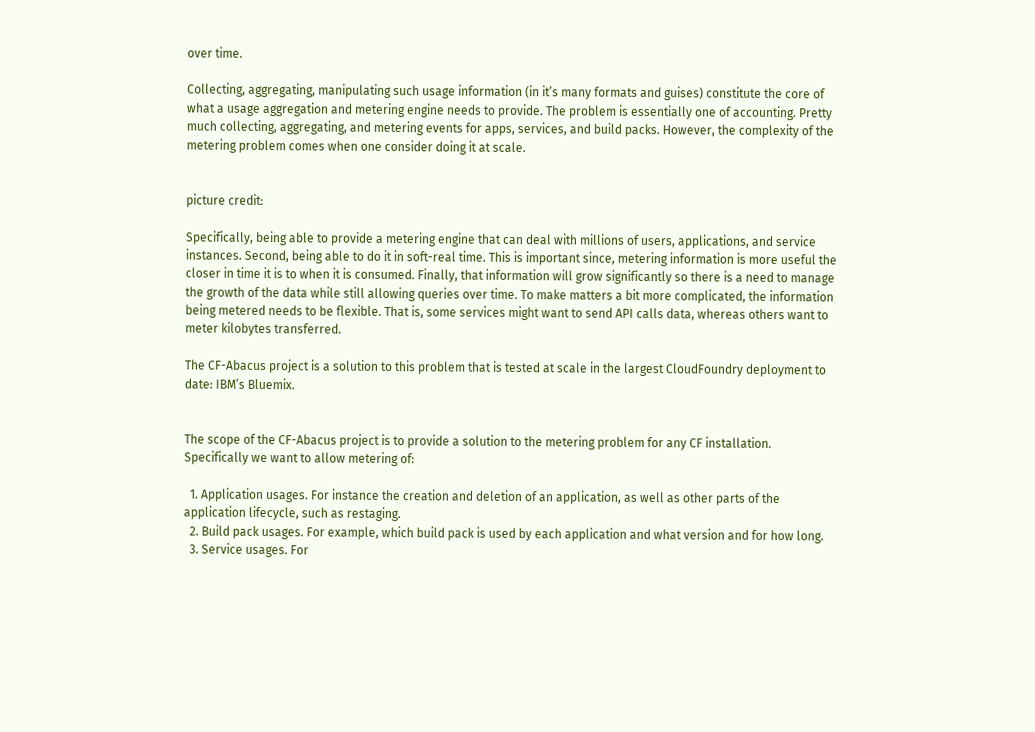over time.

Collecting, aggregating, manipulating such usage information (in it’s many formats and guises) constitute the core of what a usage aggregation and metering engine needs to provide. The problem is essentially one of accounting. Pretty much collecting, aggregating, and metering events for apps, services, and build packs. However, the complexity of the metering problem comes when one consider doing it at scale.


picture credit:

Specifically, being able to provide a metering engine that can deal with millions of users, applications, and service instances. Second, being able to do it in soft-real time. This is important since, metering information is more useful the closer in time it is to when it is consumed. Finally, that information will grow significantly so there is a need to manage the growth of the data while still allowing queries over time. To make matters a bit more complicated, the information being metered needs to be flexible. That is, some services might want to send API calls data, whereas others want to meter kilobytes transferred.

The CF-Abacus project is a solution to this problem that is tested at scale in the largest CloudFoundry deployment to date: IBM’s Bluemix.


The scope of the CF-Abacus project is to provide a solution to the metering problem for any CF installation. Specifically we want to allow metering of:

  1. Application usages. For instance the creation and deletion of an application, as well as other parts of the application lifecycle, such as restaging.
  2. Build pack usages. For example, which build pack is used by each application and what version and for how long.
  3. Service usages. For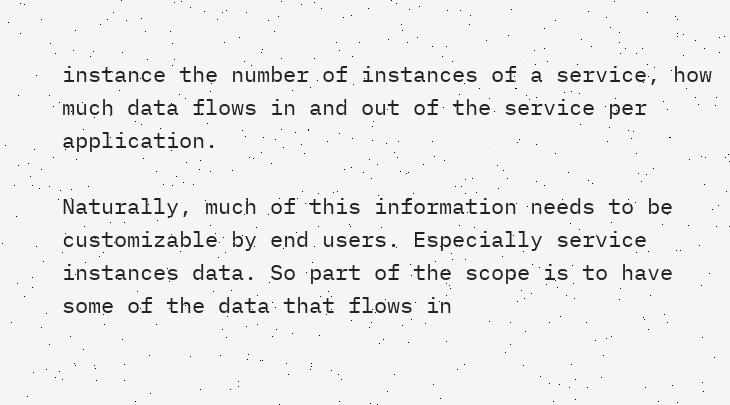instance the number of instances of a service, how much data flows in and out of the service per application.

Naturally, much of this information needs to be customizable by end users. Especially service instances data. So part of the scope is to have some of the data that flows in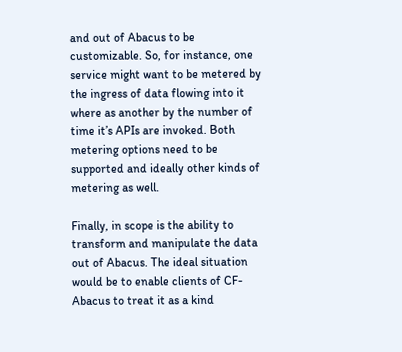and out of Abacus to be customizable. So, for instance, one service might want to be metered by the ingress of data flowing into it where as another by the number of time it’s APIs are invoked. Both metering options need to be supported and ideally other kinds of metering as well.

Finally, in scope is the ability to transform and manipulate the data out of Abacus. The ideal situation would be to enable clients of CF-Abacus to treat it as a kind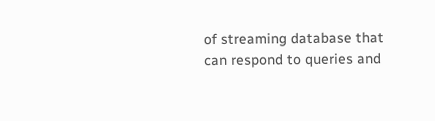of streaming database that can respond to queries and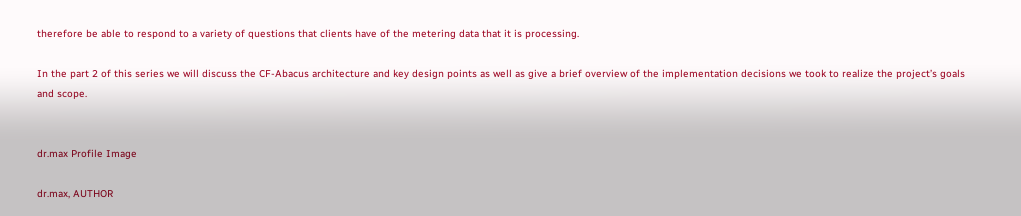therefore be able to respond to a variety of questions that clients have of the metering data that it is processing.

In the part 2 of this series we will discuss the CF-Abacus architecture and key design points as well as give a brief overview of the implementation decisions we took to realize the project’s goals and scope.


dr.max Profile Image

dr.max, AUTHOR